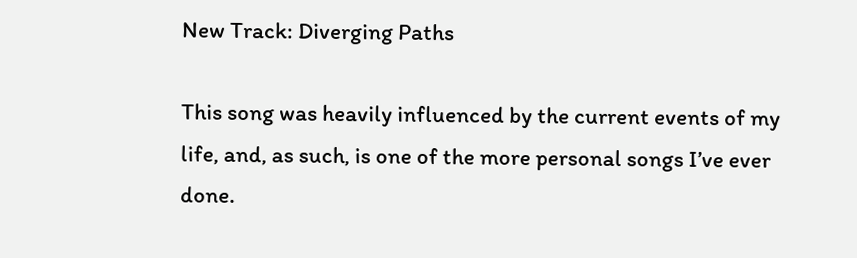New Track: Diverging Paths

This song was heavily influenced by the current events of my life, and, as such, is one of the more personal songs I’ve ever done.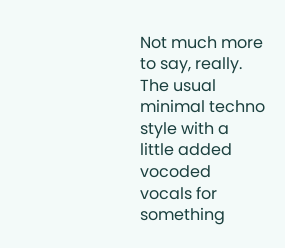Not much more to say, really. The usual minimal techno style with a little added vocoded vocals for something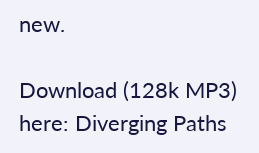new.

Download (128k MP3) here: Diverging Paths